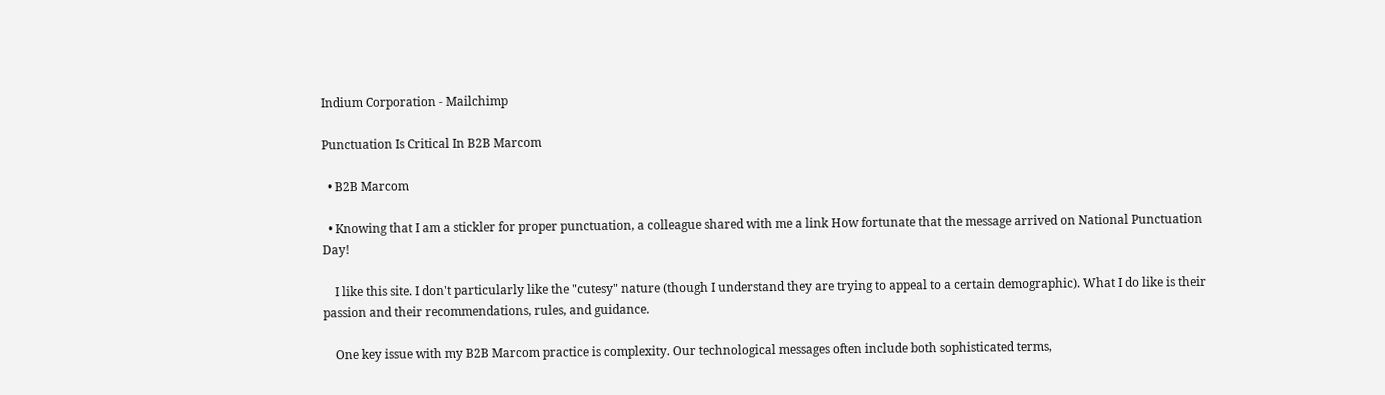Indium Corporation - Mailchimp

Punctuation Is Critical In B2B Marcom

  • B2B Marcom

  • Knowing that I am a stickler for proper punctuation, a colleague shared with me a link How fortunate that the message arrived on National Punctuation Day!

    I like this site. I don't particularly like the "cutesy" nature (though I understand they are trying to appeal to a certain demographic). What I do like is their passion and their recommendations, rules, and guidance.

    One key issue with my B2B Marcom practice is complexity. Our technological messages often include both sophisticated terms,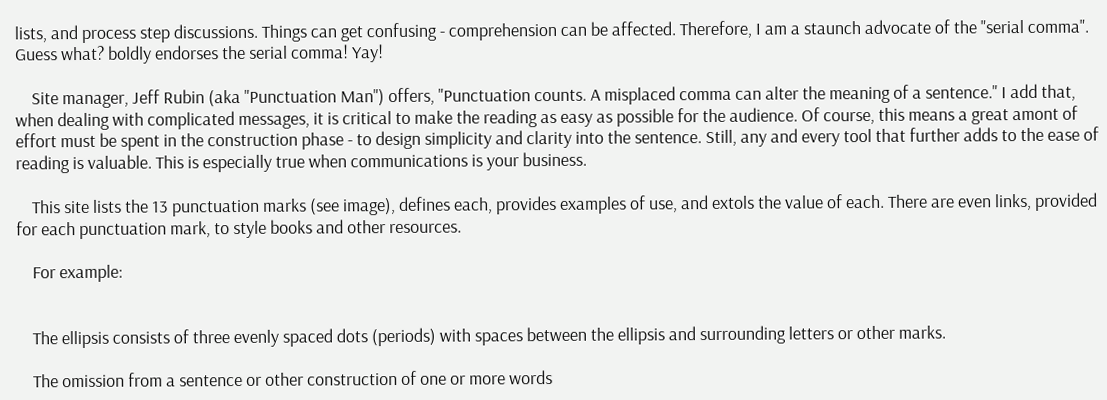lists, and process step discussions. Things can get confusing - comprehension can be affected. Therefore, I am a staunch advocate of the "serial comma". Guess what? boldly endorses the serial comma! Yay!

    Site manager, Jeff Rubin (aka "Punctuation Man") offers, "Punctuation counts. A misplaced comma can alter the meaning of a sentence." I add that, when dealing with complicated messages, it is critical to make the reading as easy as possible for the audience. Of course, this means a great amont of effort must be spent in the construction phase - to design simplicity and clarity into the sentence. Still, any and every tool that further adds to the ease of reading is valuable. This is especially true when communications is your business.

    This site lists the 13 punctuation marks (see image), defines each, provides examples of use, and extols the value of each. There are even links, provided for each punctuation mark, to style books and other resources.

    For example:


    The ellipsis consists of three evenly spaced dots (periods) with spaces between the ellipsis and surrounding letters or other marks.

    The omission from a sentence or other construction of one or more words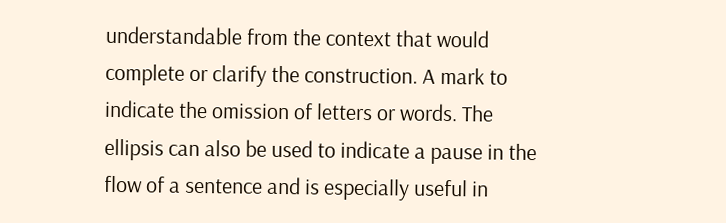understandable from the context that would complete or clarify the construction. A mark to indicate the omission of letters or words. The ellipsis can also be used to indicate a pause in the flow of a sentence and is especially useful in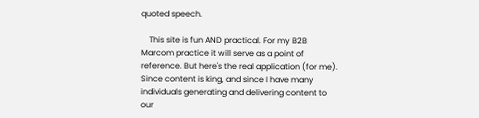quoted speech.

    This site is fun AND practical. For my B2B Marcom practice it will serve as a point of reference. But here's the real application (for me). Since content is king, and since I have many individuals generating and delivering content to our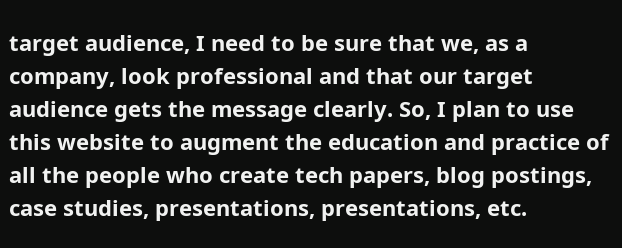target audience, I need to be sure that we, as a company, look professional and that our target audience gets the message clearly. So, I plan to use this website to augment the education and practice of all the people who create tech papers, blog postings, case studies, presentations, presentations, etc.